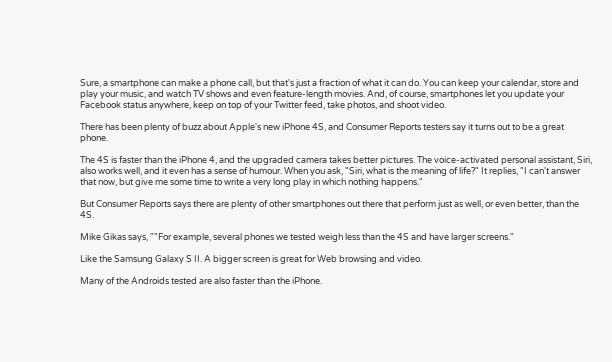Sure, a smartphone can make a phone call, but that's just a fraction of what it can do. You can keep your calendar, store and play your music, and watch TV shows and even feature-length movies. And, of course, smartphones let you update your Facebook status anywhere, keep on top of your Twitter feed, take photos, and shoot video.

There has been plenty of buzz about Apple's new iPhone 4S, and Consumer Reports testers say it turns out to be a great phone.

The 4S is faster than the iPhone 4, and the upgraded camera takes better pictures. The voice-activated personal assistant, Siri, also works well, and it even has a sense of humour. When you ask, "Siri, what is the meaning of life?" It replies, "I can't answer that now, but give me some time to write a very long play in which nothing happens."

But Consumer Reports says there are plenty of other smartphones out there that perform just as well, or even better, than the 4S.

Mike Gikas says, ""For example, several phones we tested weigh less than the 4S and have larger screens."

Like the Samsung Galaxy S II. A bigger screen is great for Web browsing and video.

Many of the Androids tested are also faster than the iPhone.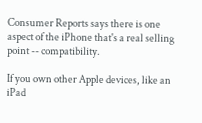Consumer Reports says there is one aspect of the iPhone that's a real selling point -- compatibility.

If you own other Apple devices, like an iPad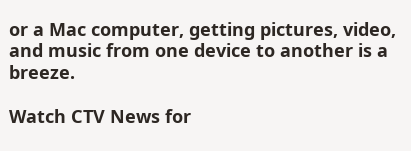or a Mac computer, getting pictures, video, and music from one device to another is a breeze.

Watch CTV News for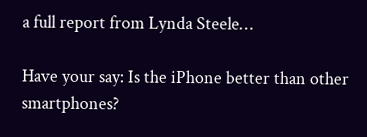a full report from Lynda Steele…

Have your say: Is the iPhone better than other smartphones?